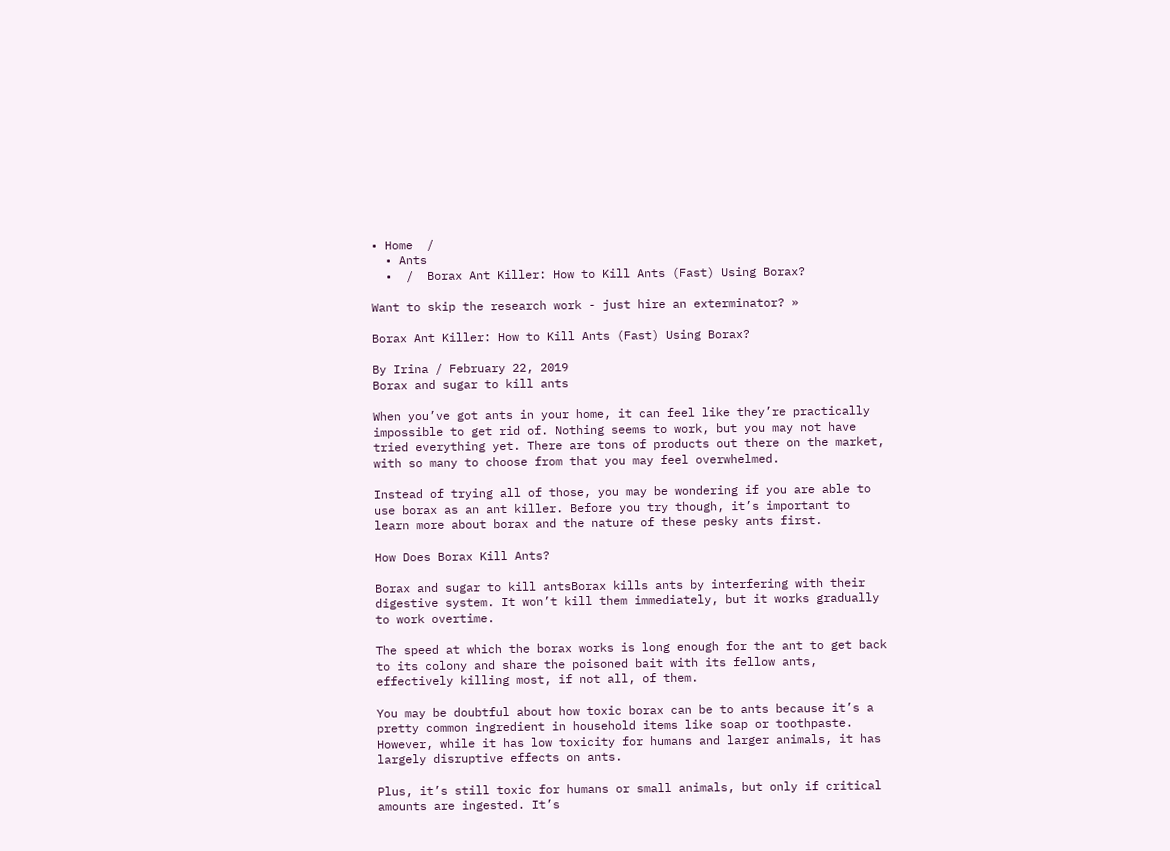• Home  /
  • Ants
  •  /  Borax Ant Killer: How to Kill Ants (Fast) Using Borax?

Want to skip the research work - just hire an exterminator? »

Borax Ant Killer: How to Kill Ants (Fast) Using Borax?

By Irina / February 22, 2019
Borax and sugar to kill ants

When you’ve got ants in your home, it can feel like they’re practically impossible to get rid of. Nothing seems to work, but you may not have tried everything yet. There are tons of products out there on the market, with so many to choose from that you may feel overwhelmed.

Instead of trying all of those, you may be wondering if you are able to use borax as an ant killer. Before you try though, it’s important to learn more about borax and the nature of these pesky ants first.

How Does Borax Kill Ants?

Borax and sugar to kill antsBorax kills ants by interfering with their digestive system. It won’t kill them immediately, but it works gradually to work overtime.

The speed at which the borax works is long enough for the ant to get back to its colony and share the poisoned bait with its fellow ants, effectively killing most, if not all, of them.

You may be doubtful about how toxic borax can be to ants because it’s a pretty common ingredient in household items like soap or toothpaste. However, while it has low toxicity for humans and larger animals, it has largely disruptive effects on ants.

Plus, it’s still toxic for humans or small animals, but only if critical amounts are ingested. It’s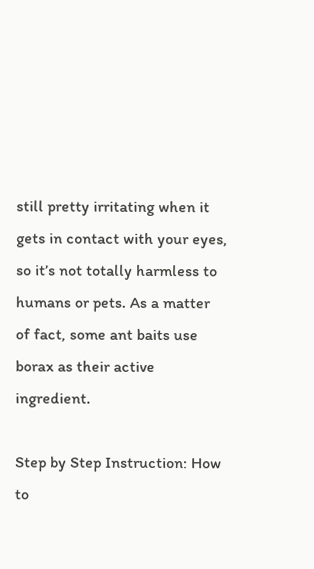still pretty irritating when it gets in contact with your eyes, so it’s not totally harmless to humans or pets. As a matter of fact, some ant baits use borax as their active ingredient.

Step by Step Instruction: How to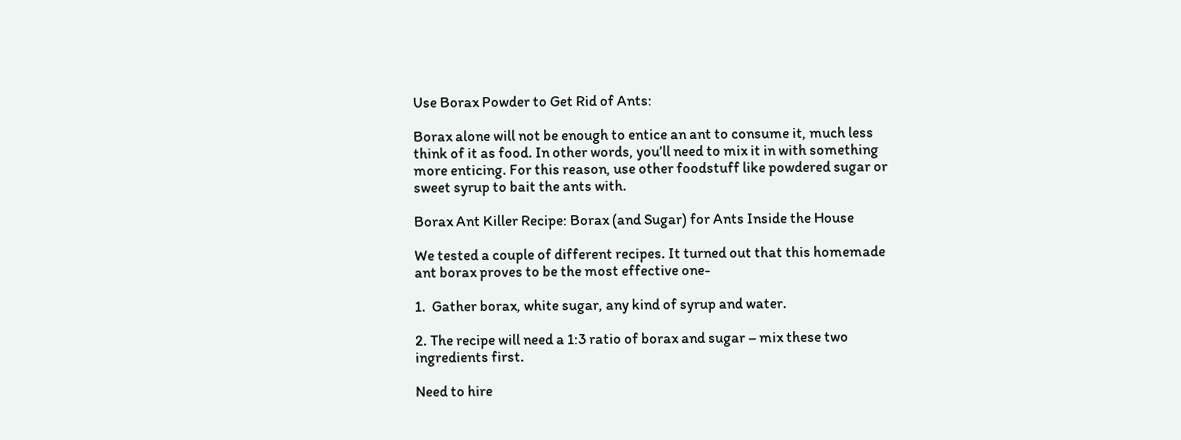Use Borax Powder to Get Rid of Ants:

Borax alone will not be enough to entice an ant to consume it, much less think of it as food. In other words, you’ll need to mix it in with something more enticing. For this reason, use other foodstuff like powdered sugar or sweet syrup to bait the ants with.

Borax Ant Killer Recipe: Borax (and Sugar) for Ants Inside the House

We tested a couple of different recipes. It turned out that this homemade ant borax proves to be the most effective one-

1.  Gather borax, white sugar, any kind of syrup and water.

2. The recipe will need a 1:3 ratio of borax and sugar – mix these two ingredients first.

Need to hire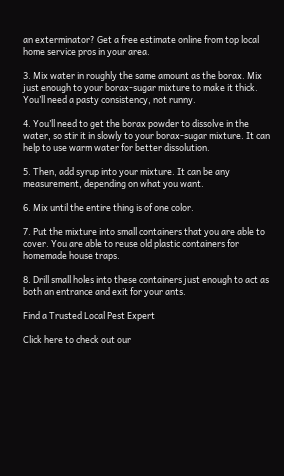an exterminator? Get a free estimate online from top local home service pros in your area.

3. Mix water in roughly the same amount as the borax. Mix just enough to your borax-sugar mixture to make it thick. You’ll need a pasty consistency, not runny.

4. You’ll need to get the borax powder to dissolve in the water, so stir it in slowly to your borax-sugar mixture. It can help to use warm water for better dissolution.

5. Then, add syrup into your mixture. It can be any measurement, depending on what you want.

6. Mix until the entire thing is of one color.

7. Put the mixture into small containers that you are able to cover. You are able to reuse old plastic containers for homemade house traps.

8. Drill small holes into these containers just enough to act as both an entrance and exit for your ants.

Find a Trusted Local Pest Expert

Click here to check out our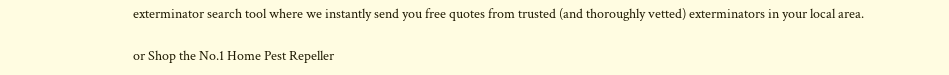exterminator search tool where we instantly send you free quotes from trusted (and thoroughly vetted) exterminators in your local area.

or Shop the No.1 Home Pest Repeller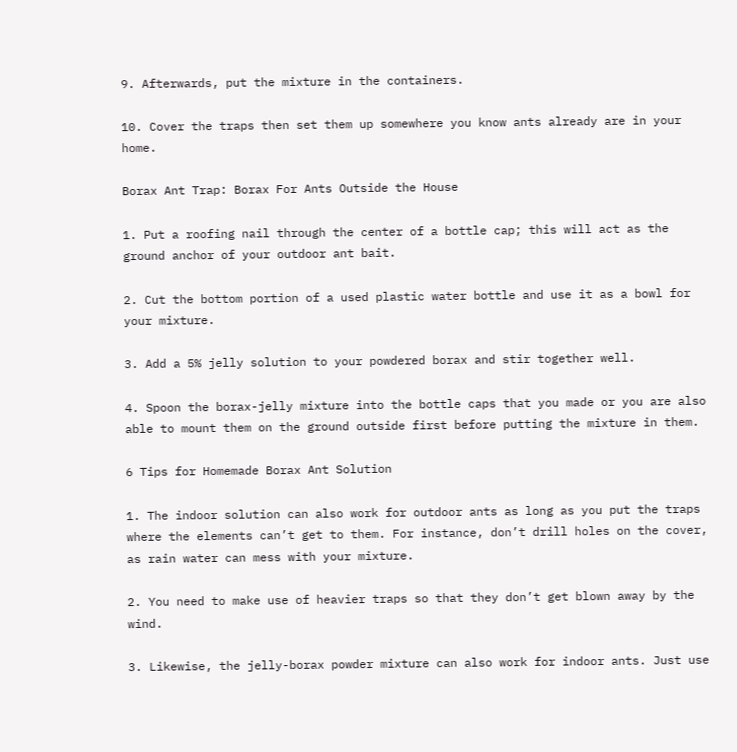9. Afterwards, put the mixture in the containers.

10. Cover the traps then set them up somewhere you know ants already are in your home.

Borax Ant Trap: Borax For Ants Outside the House

1. Put a roofing nail through the center of a bottle cap; this will act as the ground anchor of your outdoor ant bait.

2. Cut the bottom portion of a used plastic water bottle and use it as a bowl for your mixture.

3. Add a 5% jelly solution to your powdered borax and stir together well.

4. Spoon the borax-jelly mixture into the bottle caps that you made or you are also able to mount them on the ground outside first before putting the mixture in them.

6 Tips for Homemade Borax Ant Solution

1. The indoor solution can also work for outdoor ants as long as you put the traps where the elements can’t get to them. For instance, don’t drill holes on the cover, as rain water can mess with your mixture.

2. You need to make use of heavier traps so that they don’t get blown away by the wind.

3. Likewise, the jelly-borax powder mixture can also work for indoor ants. Just use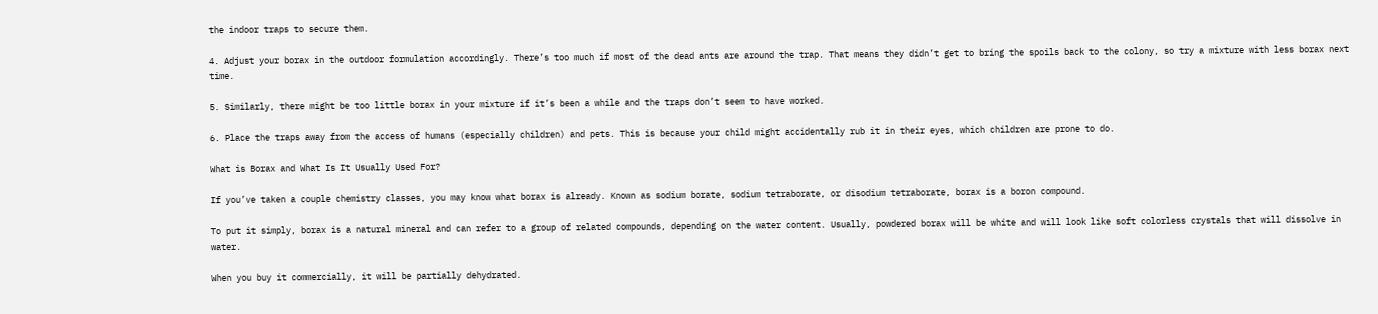the indoor traps to secure them.

4. Adjust your borax in the outdoor formulation accordingly. There’s too much if most of the dead ants are around the trap. That means they didn’t get to bring the spoils back to the colony, so try a mixture with less borax next time.

5. Similarly, there might be too little borax in your mixture if it’s been a while and the traps don’t seem to have worked.

6. Place the traps away from the access of humans (especially children) and pets. This is because your child might accidentally rub it in their eyes, which children are prone to do.

What is Borax and What Is It Usually Used For?

If you’ve taken a couple chemistry classes, you may know what borax is already. Known as sodium borate, sodium tetraborate, or disodium tetraborate, borax is a boron compound.

To put it simply, borax is a natural mineral and can refer to a group of related compounds, depending on the water content. Usually, powdered borax will be white and will look like soft colorless crystals that will dissolve in water.

When you buy it commercially, it will be partially dehydrated.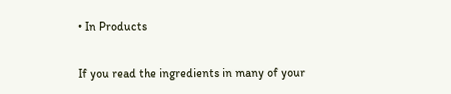• In Products

If you read the ingredients in many of your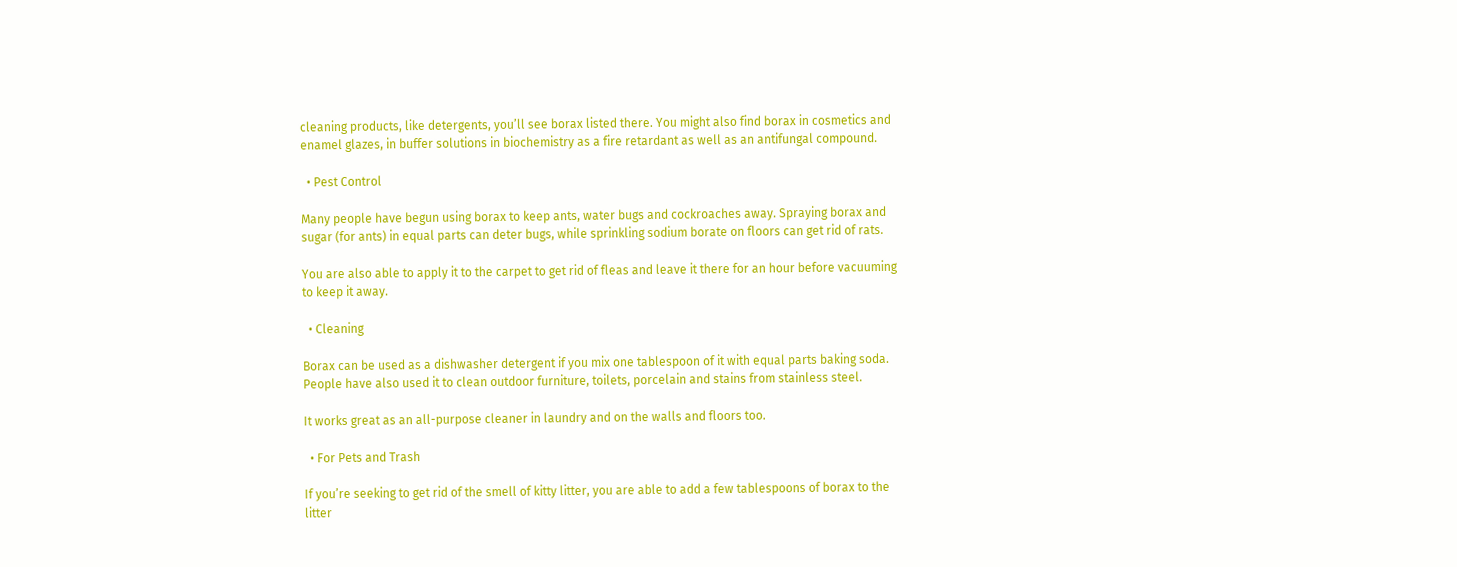cleaning products, like detergents, you’ll see borax listed there. You might also find borax in cosmetics and enamel glazes, in buffer solutions in biochemistry as a fire retardant as well as an antifungal compound.

  • Pest Control

Many people have begun using borax to keep ants, water bugs and cockroaches away. Spraying borax and sugar (for ants) in equal parts can deter bugs, while sprinkling sodium borate on floors can get rid of rats.

You are also able to apply it to the carpet to get rid of fleas and leave it there for an hour before vacuuming to keep it away.

  • Cleaning

Borax can be used as a dishwasher detergent if you mix one tablespoon of it with equal parts baking soda. People have also used it to clean outdoor furniture, toilets, porcelain and stains from stainless steel.

It works great as an all-purpose cleaner in laundry and on the walls and floors too.

  • For Pets and Trash

If you’re seeking to get rid of the smell of kitty litter, you are able to add a few tablespoons of borax to the litter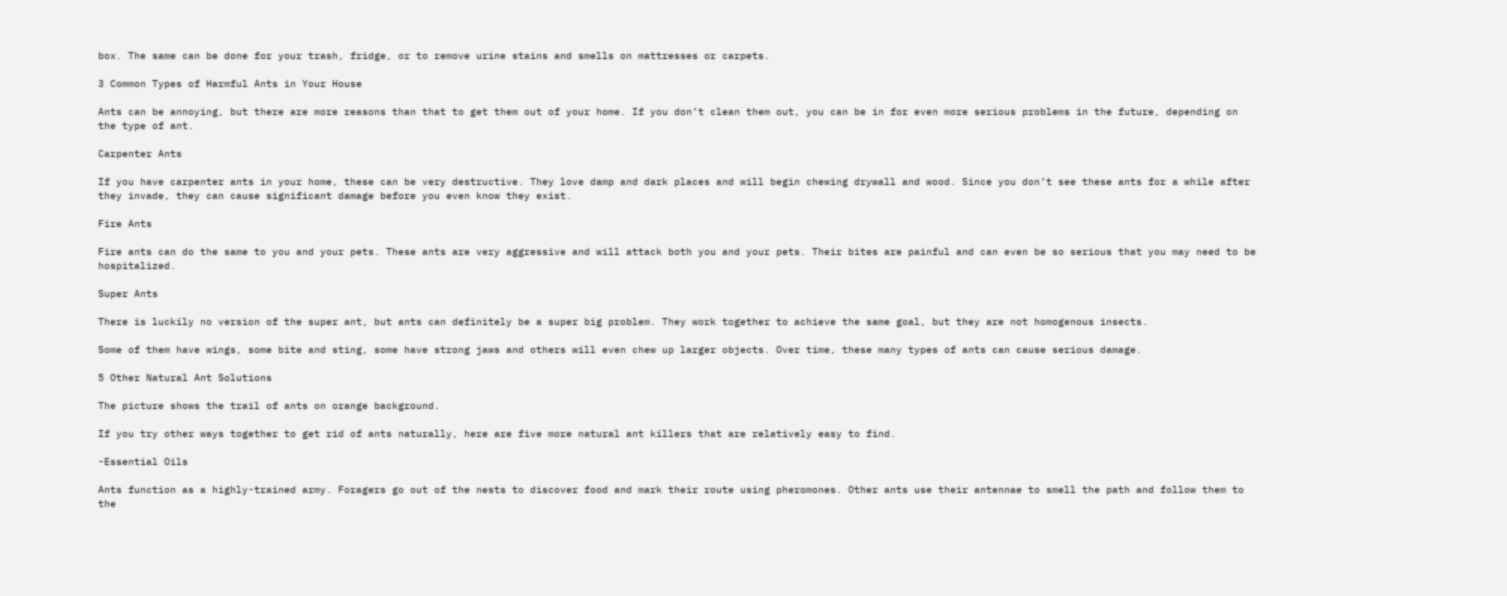box. The same can be done for your trash, fridge, or to remove urine stains and smells on mattresses or carpets.

3 Common Types of Harmful Ants in Your House

Ants can be annoying, but there are more reasons than that to get them out of your home. If you don’t clean them out, you can be in for even more serious problems in the future, depending on the type of ant.

Carpenter Ants

If you have carpenter ants in your home, these can be very destructive. They love damp and dark places and will begin chewing drywall and wood. Since you don’t see these ants for a while after they invade, they can cause significant damage before you even know they exist.

Fire Ants

Fire ants can do the same to you and your pets. These ants are very aggressive and will attack both you and your pets. Their bites are painful and can even be so serious that you may need to be hospitalized.

Super Ants

There is luckily no version of the super ant, but ants can definitely be a super big problem. They work together to achieve the same goal, but they are not homogenous insects.

Some of them have wings, some bite and sting, some have strong jaws and others will even chew up larger objects. Over time, these many types of ants can cause serious damage.

5 Other Natural Ant Solutions

The picture shows the trail of ants on orange background.

If you try other ways together to get rid of ants naturally, here are five more natural ant killers that are relatively easy to find.

-Essential Oils

Ants function as a highly-trained army. Foragers go out of the nests to discover food and mark their route using pheromones. Other ants use their antennae to smell the path and follow them to the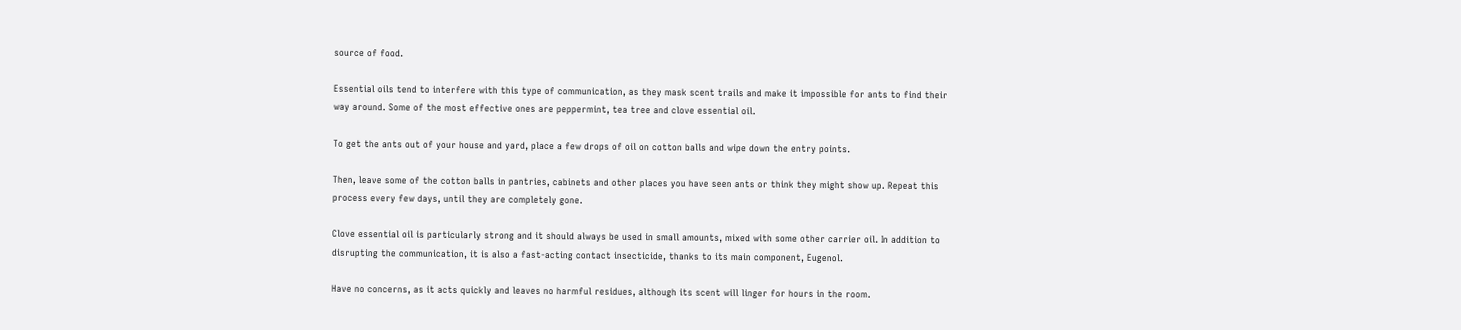source of food.

Essential oils tend to interfere with this type of communication, as they mask scent trails and make it impossible for ants to find their way around. Some of the most effective ones are peppermint, tea tree and clove essential oil.

To get the ants out of your house and yard, place a few drops of oil on cotton balls and wipe down the entry points.

Then, leave some of the cotton balls in pantries, cabinets and other places you have seen ants or think they might show up. Repeat this process every few days, until they are completely gone.

Clove essential oil is particularly strong and it should always be used in small amounts, mixed with some other carrier oil. In addition to disrupting the communication, it is also a fast-acting contact insecticide, thanks to its main component, Eugenol.

Have no concerns, as it acts quickly and leaves no harmful residues, although its scent will linger for hours in the room.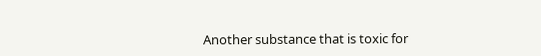Another substance that is toxic for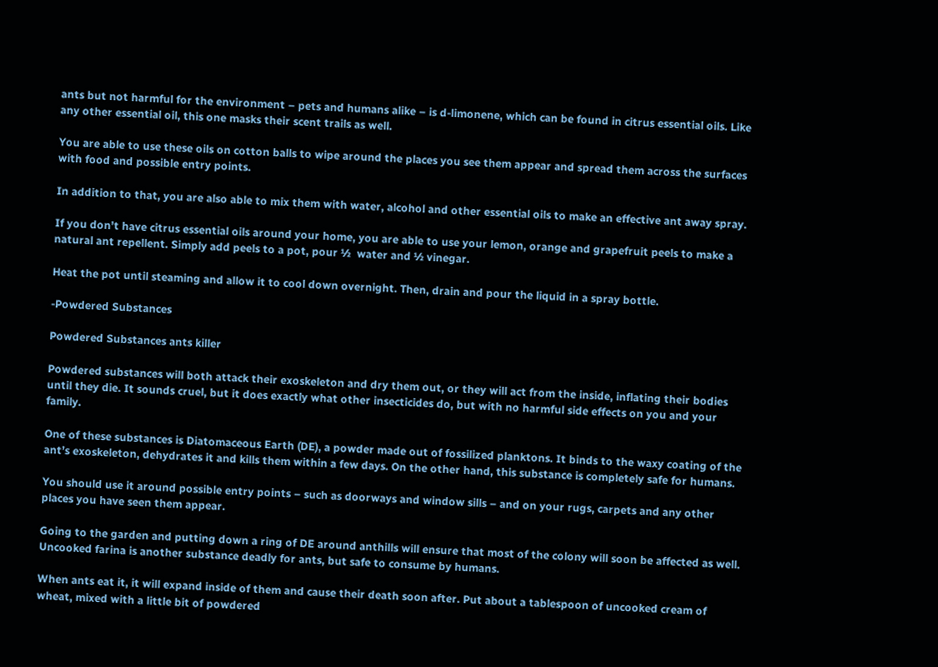ants but not harmful for the environment – pets and humans alike – is d-limonene, which can be found in citrus essential oils. Like any other essential oil, this one masks their scent trails as well.

You are able to use these oils on cotton balls to wipe around the places you see them appear and spread them across the surfaces with food and possible entry points.

In addition to that, you are also able to mix them with water, alcohol and other essential oils to make an effective ant away spray.

If you don’t have citrus essential oils around your home, you are able to use your lemon, orange and grapefruit peels to make a natural ant repellent. Simply add peels to a pot, pour ½  water and ½ vinegar.

Heat the pot until steaming and allow it to cool down overnight. Then, drain and pour the liquid in a spray bottle.

-Powdered Substances

Powdered Substances ants killer

Powdered substances will both attack their exoskeleton and dry them out, or they will act from the inside, inflating their bodies until they die. It sounds cruel, but it does exactly what other insecticides do, but with no harmful side effects on you and your family.

One of these substances is Diatomaceous Earth (DE), a powder made out of fossilized planktons. It binds to the waxy coating of the ant’s exoskeleton, dehydrates it and kills them within a few days. On the other hand, this substance is completely safe for humans.

You should use it around possible entry points – such as doorways and window sills – and on your rugs, carpets and any other places you have seen them appear.

Going to the garden and putting down a ring of DE around anthills will ensure that most of the colony will soon be affected as well. Uncooked farina is another substance deadly for ants, but safe to consume by humans.

When ants eat it, it will expand inside of them and cause their death soon after. Put about a tablespoon of uncooked cream of wheat, mixed with a little bit of powdered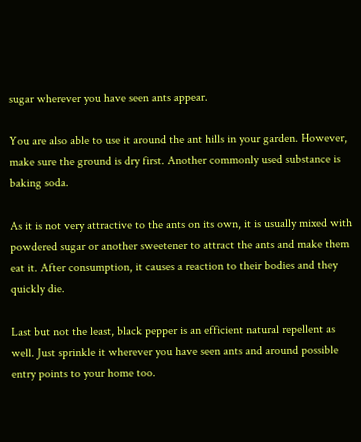sugar wherever you have seen ants appear.

You are also able to use it around the ant hills in your garden. However, make sure the ground is dry first. Another commonly used substance is baking soda.

As it is not very attractive to the ants on its own, it is usually mixed with powdered sugar or another sweetener to attract the ants and make them eat it. After consumption, it causes a reaction to their bodies and they quickly die.

Last but not the least, black pepper is an efficient natural repellent as well. Just sprinkle it wherever you have seen ants and around possible entry points to your home too.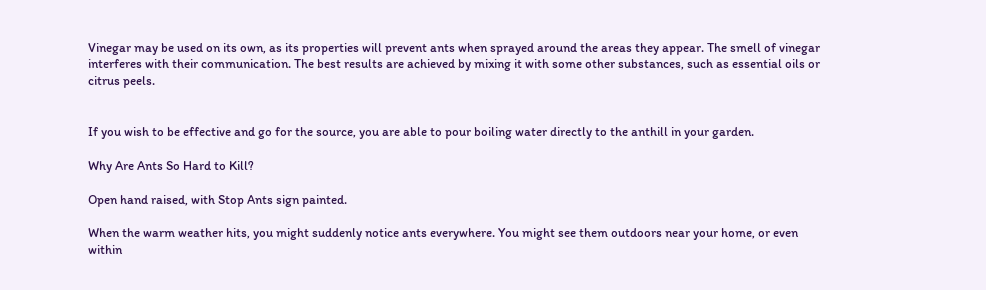Vinegar may be used on its own, as its properties will prevent ants when sprayed around the areas they appear. The smell of vinegar interferes with their communication. The best results are achieved by mixing it with some other substances, such as essential oils or citrus peels.


If you wish to be effective and go for the source, you are able to pour boiling water directly to the anthill in your garden.

Why Are Ants So Hard to Kill?

Open hand raised, with Stop Ants sign painted.

When the warm weather hits, you might suddenly notice ants everywhere. You might see them outdoors near your home, or even within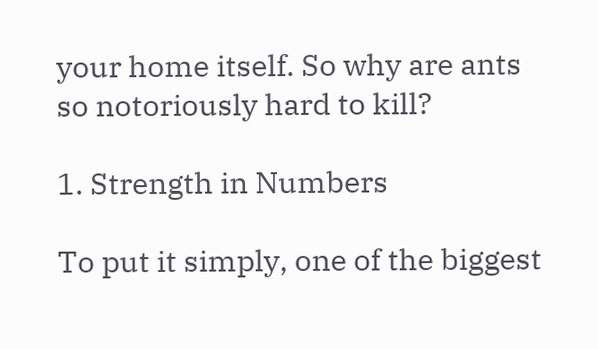your home itself. So why are ants so notoriously hard to kill?

1. Strength in Numbers

To put it simply, one of the biggest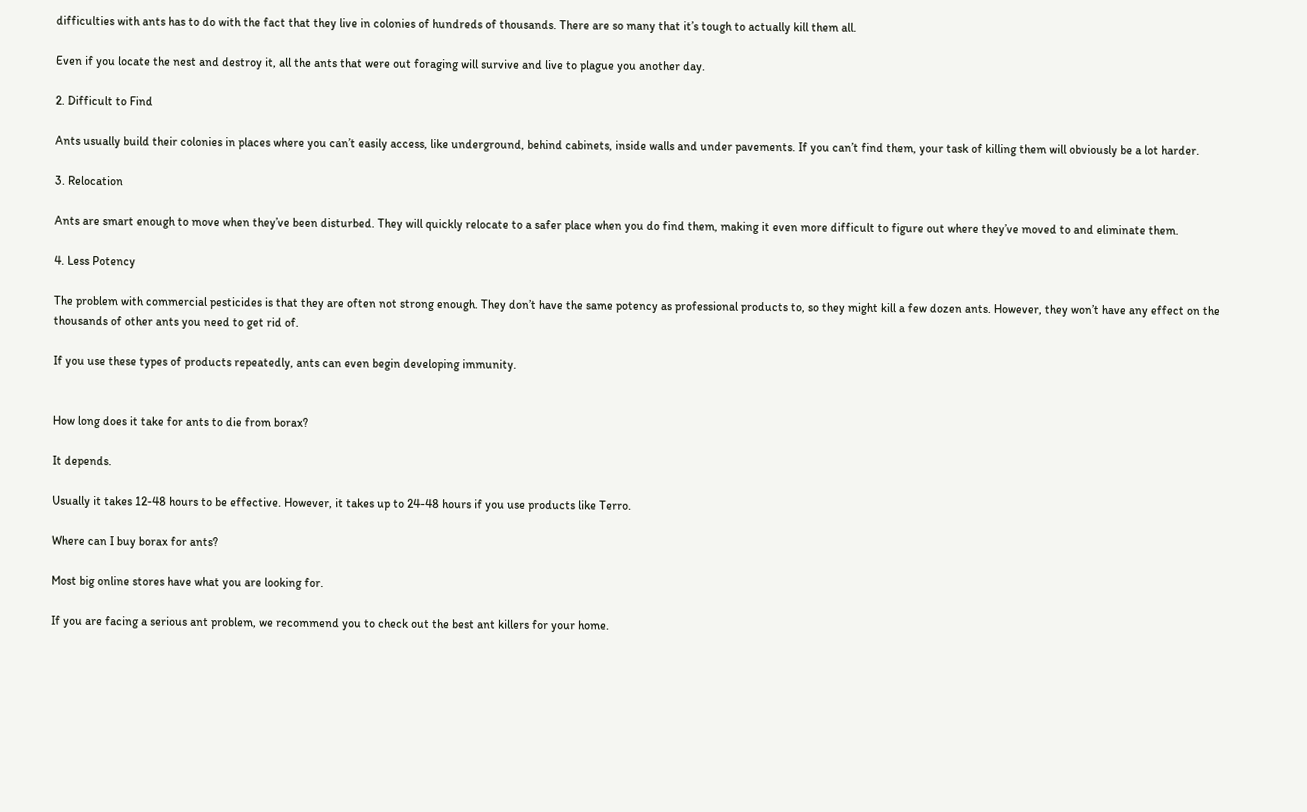difficulties with ants has to do with the fact that they live in colonies of hundreds of thousands. There are so many that it’s tough to actually kill them all.

Even if you locate the nest and destroy it, all the ants that were out foraging will survive and live to plague you another day.

2. Difficult to Find

Ants usually build their colonies in places where you can’t easily access, like underground, behind cabinets, inside walls and under pavements. If you can’t find them, your task of killing them will obviously be a lot harder.

3. Relocation

Ants are smart enough to move when they’ve been disturbed. They will quickly relocate to a safer place when you do find them, making it even more difficult to figure out where they’ve moved to and eliminate them.

4. Less Potency

The problem with commercial pesticides is that they are often not strong enough. They don’t have the same potency as professional products to, so they might kill a few dozen ants. However, they won’t have any effect on the thousands of other ants you need to get rid of.

If you use these types of products repeatedly, ants can even begin developing immunity.


How long does it take for ants to die from borax?

It depends.

Usually it takes 12-48 hours to be effective. However, it takes up to 24-48 hours if you use products like Terro.

Where can I buy borax for ants?

Most big online stores have what you are looking for.

If you are facing a serious ant problem, we recommend you to check out the best ant killers for your home.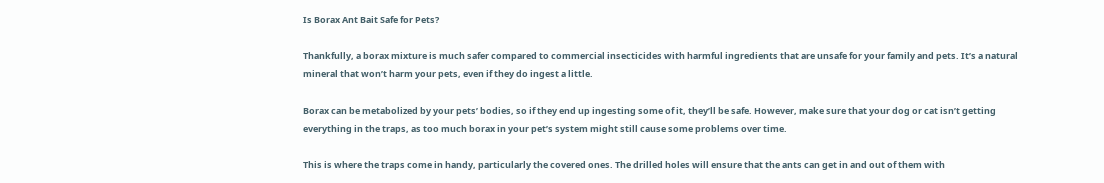Is Borax Ant Bait Safe for Pets?

Thankfully, a borax mixture is much safer compared to commercial insecticides with harmful ingredients that are unsafe for your family and pets. It’s a natural mineral that won’t harm your pets, even if they do ingest a little.

Borax can be metabolized by your pets’ bodies, so if they end up ingesting some of it, they’ll be safe. However, make sure that your dog or cat isn’t getting everything in the traps, as too much borax in your pet’s system might still cause some problems over time.

This is where the traps come in handy, particularly the covered ones. The drilled holes will ensure that the ants can get in and out of them with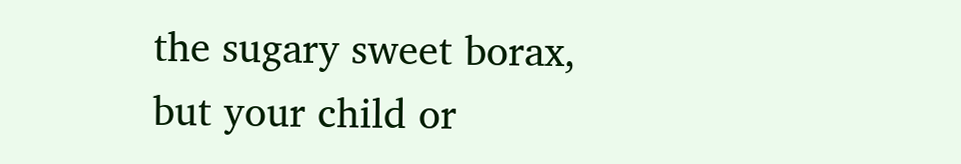the sugary sweet borax, but your child or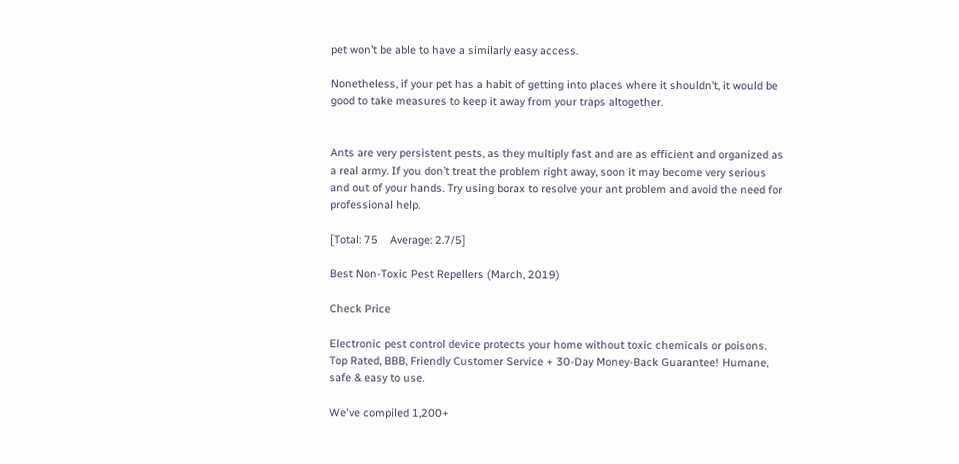pet won’t be able to have a similarly easy access.

Nonetheless, if your pet has a habit of getting into places where it shouldn’t, it would be good to take measures to keep it away from your traps altogether.


Ants are very persistent pests, as they multiply fast and are as efficient and organized as a real army. If you don’t treat the problem right away, soon it may become very serious and out of your hands. Try using borax to resolve your ant problem and avoid the need for professional help.

[Total: 75    Average: 2.7/5]

Best Non-Toxic Pest Repellers (March, 2019)

Check Price

Electronic pest control device protects your home without toxic chemicals or poisons. Top Rated, BBB, Friendly Customer Service + 30-Day Money-Back Guarantee! Humane, safe & easy to use.

We've compiled 1,200+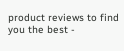product reviews to find you the best -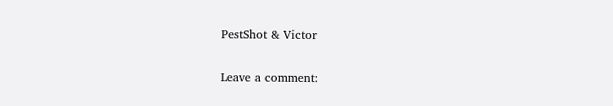PestShot & Victor

Leave a comment: